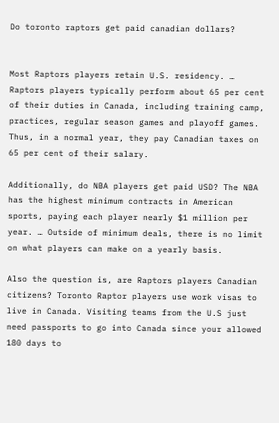Do toronto raptors get paid canadian dollars?


Most Raptors players retain U.S. residency. … Raptors players typically perform about 65 per cent of their duties in Canada, including training camp, practices, regular season games and playoff games. Thus, in a normal year, they pay Canadian taxes on 65 per cent of their salary.

Additionally, do NBA players get paid USD? The NBA has the highest minimum contracts in American sports, paying each player nearly $1 million per year. … Outside of minimum deals, there is no limit on what players can make on a yearly basis.

Also the question is, are Raptors players Canadian citizens? Toronto Raptor players use work visas to live in Canada. Visiting teams from the U.S just need passports to go into Canada since your allowed 180 days to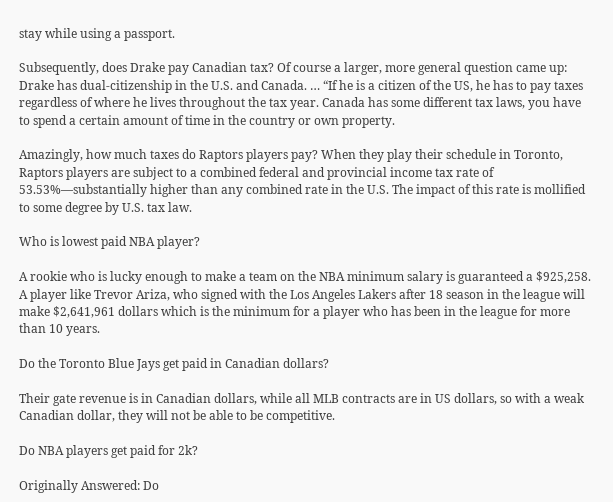stay while using a passport.

Subsequently, does Drake pay Canadian tax? Of course a larger, more general question came up: Drake has dual-citizenship in the U.S. and Canada. … “If he is a citizen of the US, he has to pay taxes regardless of where he lives throughout the tax year. Canada has some different tax laws, you have to spend a certain amount of time in the country or own property.

Amazingly, how much taxes do Raptors players pay? When they play their schedule in Toronto, Raptors players are subject to a combined federal and provincial income tax rate of 53.53%—substantially higher than any combined rate in the U.S. The impact of this rate is mollified to some degree by U.S. tax law.

Who is lowest paid NBA player?

A rookie who is lucky enough to make a team on the NBA minimum salary is guaranteed a $925,258. A player like Trevor Ariza, who signed with the Los Angeles Lakers after 18 season in the league will make $2,641,961 dollars which is the minimum for a player who has been in the league for more than 10 years.

Do the Toronto Blue Jays get paid in Canadian dollars?

Their gate revenue is in Canadian dollars, while all MLB contracts are in US dollars, so with a weak Canadian dollar, they will not be able to be competitive.

Do NBA players get paid for 2k?

Originally Answered: Do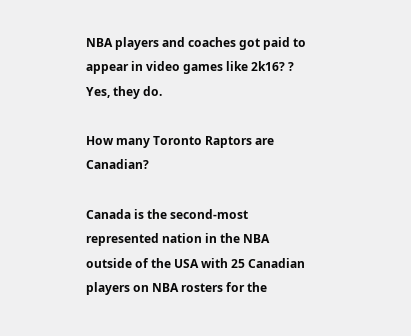NBA players and coaches got paid to appear in video games like 2k16? ? Yes, they do.

How many Toronto Raptors are Canadian?

Canada is the second-most represented nation in the NBA outside of the USA with 25 Canadian players on NBA rosters for the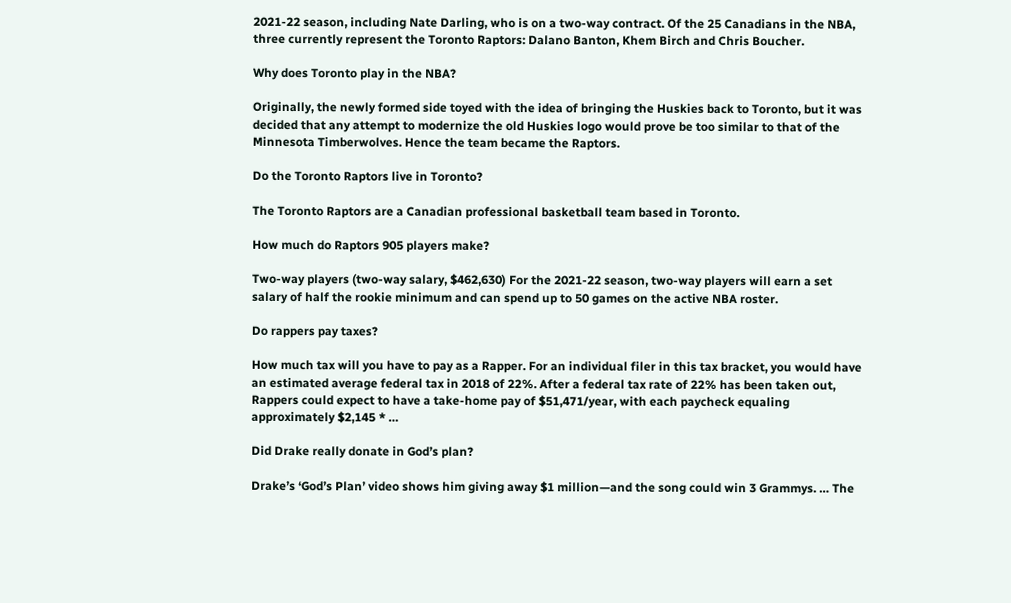2021-22 season, including Nate Darling, who is on a two-way contract. Of the 25 Canadians in the NBA, three currently represent the Toronto Raptors: Dalano Banton, Khem Birch and Chris Boucher.

Why does Toronto play in the NBA?

Originally, the newly formed side toyed with the idea of bringing the Huskies back to Toronto, but it was decided that any attempt to modernize the old Huskies logo would prove be too similar to that of the Minnesota Timberwolves. Hence the team became the Raptors.

Do the Toronto Raptors live in Toronto?

The Toronto Raptors are a Canadian professional basketball team based in Toronto.

How much do Raptors 905 players make?

Two-way players (two-way salary, $462,630) For the 2021-22 season, two-way players will earn a set salary of half the rookie minimum and can spend up to 50 games on the active NBA roster.

Do rappers pay taxes?

How much tax will you have to pay as a Rapper. For an individual filer in this tax bracket, you would have an estimated average federal tax in 2018 of 22%. After a federal tax rate of 22% has been taken out, Rappers could expect to have a take-home pay of $51,471/year, with each paycheck equaling approximately $2,145 * …

Did Drake really donate in God’s plan?

Drake’s ‘God’s Plan’ video shows him giving away $1 million—and the song could win 3 Grammys. … The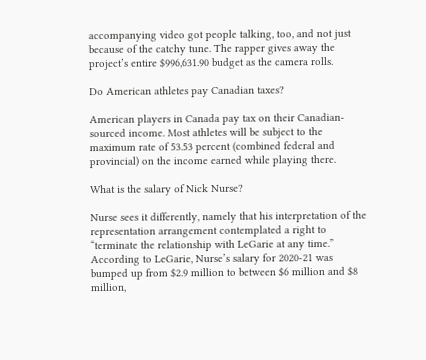accompanying video got people talking, too, and not just because of the catchy tune. The rapper gives away the project’s entire $996,631.90 budget as the camera rolls.

Do American athletes pay Canadian taxes?

American players in Canada pay tax on their Canadian-sourced income. Most athletes will be subject to the maximum rate of 53.53 percent (combined federal and provincial) on the income earned while playing there.

What is the salary of Nick Nurse?

Nurse sees it differently, namely that his interpretation of the representation arrangement contemplated a right to “terminate the relationship with LeGarie at any time.” According to LeGarie, Nurse’s salary for 2020-21 was bumped up from $2.9 million to between $6 million and $8 million,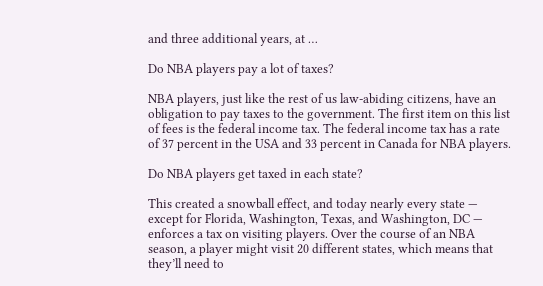and three additional years, at …

Do NBA players pay a lot of taxes?

NBA players, just like the rest of us law-abiding citizens, have an obligation to pay taxes to the government. The first item on this list of fees is the federal income tax. The federal income tax has a rate of 37 percent in the USA and 33 percent in Canada for NBA players.

Do NBA players get taxed in each state?

This created a snowball effect, and today nearly every state — except for Florida, Washington, Texas, and Washington, DC — enforces a tax on visiting players. Over the course of an NBA season, a player might visit 20 different states, which means that they’ll need to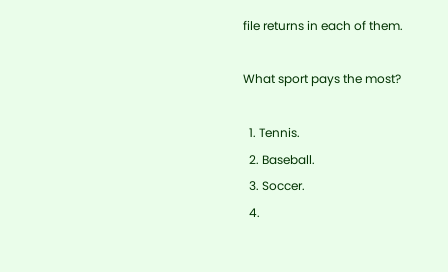file returns in each of them.

What sport pays the most?

  1. Tennis.
  2. Baseball.
  3. Soccer.
  4.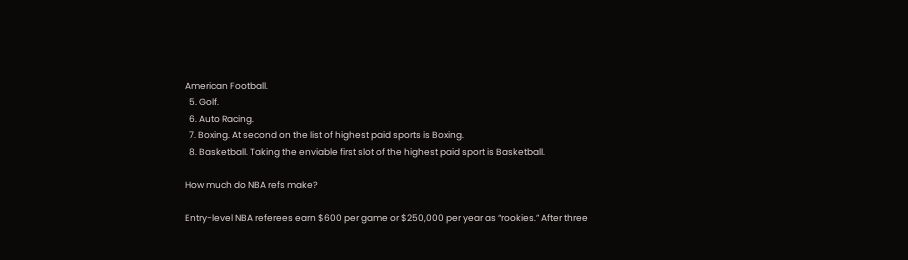American Football.
  5. Golf.
  6. Auto Racing.
  7. Boxing. At second on the list of highest paid sports is Boxing.
  8. Basketball. Taking the enviable first slot of the highest paid sport is Basketball.

How much do NBA refs make?

Entry-level NBA referees earn $600 per game or $250,000 per year as “rookies.” After three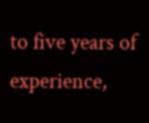to five years of experience,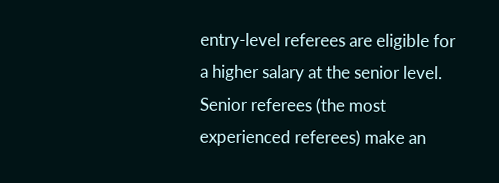entry-level referees are eligible for a higher salary at the senior level. Senior referees (the most experienced referees) make an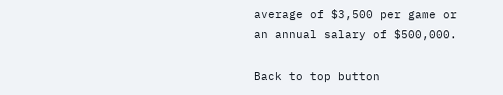average of $3,500 per game or an annual salary of $500,000.

Back to top button